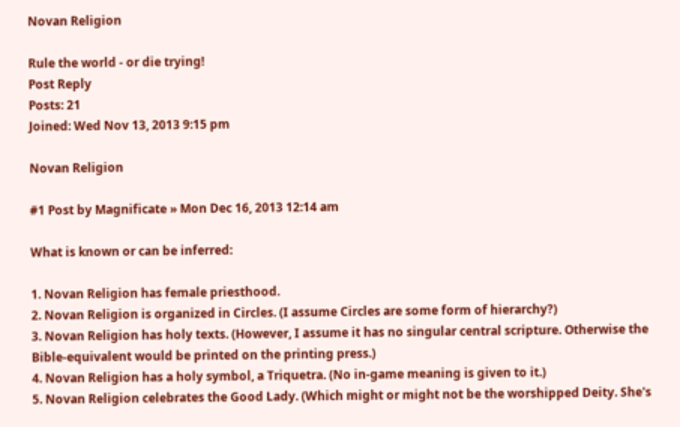Novan Religion

Rule the world - or die trying!
Post Reply
Posts: 21
Joined: Wed Nov 13, 2013 9:15 pm

Novan Religion

#1 Post by Magnificate » Mon Dec 16, 2013 12:14 am

What is known or can be inferred:

1. Novan Religion has female priesthood.
2. Novan Religion is organized in Circles. (I assume Circles are some form of hierarchy?)
3. Novan Religion has holy texts. (However, I assume it has no singular central scripture. Otherwise the Bible-equivalent would be printed on the printing press.)
4. Novan Religion has a holy symbol, a Triquetra. (No in-game meaning is given to it.)
5. Novan Religion celebrates the Good Lady. (Which might or might not be the worshipped Deity. She's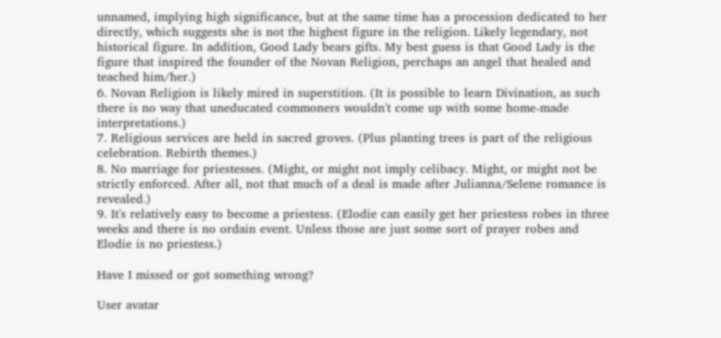unnamed, implying high significance, but at the same time has a procession dedicated to her directly, which suggests she is not the highest figure in the religion. Likely legendary, not historical figure. In addition, Good Lady bears gifts. My best guess is that Good Lady is the figure that inspired the founder of the Novan Religion, perchaps an angel that healed and teached him/her.)
6. Novan Religion is likely mired in superstition. (It is possible to learn Divination, as such there is no way that uneducated commoners wouldn't come up with some home-made interpretations.)
7. Religious services are held in sacred groves. (Plus planting trees is part of the religious celebration. Rebirth themes.)
8. No marriage for priestesses. (Might, or might not imply celibacy. Might, or might not be strictly enforced. After all, not that much of a deal is made after Julianna/Selene romance is revealed.)
9. It's relatively easy to become a priestess. (Elodie can easily get her priestess robes in three weeks and there is no ordain event. Unless those are just some sort of prayer robes and Elodie is no priestess.)

Have I missed or got something wrong?

User avatar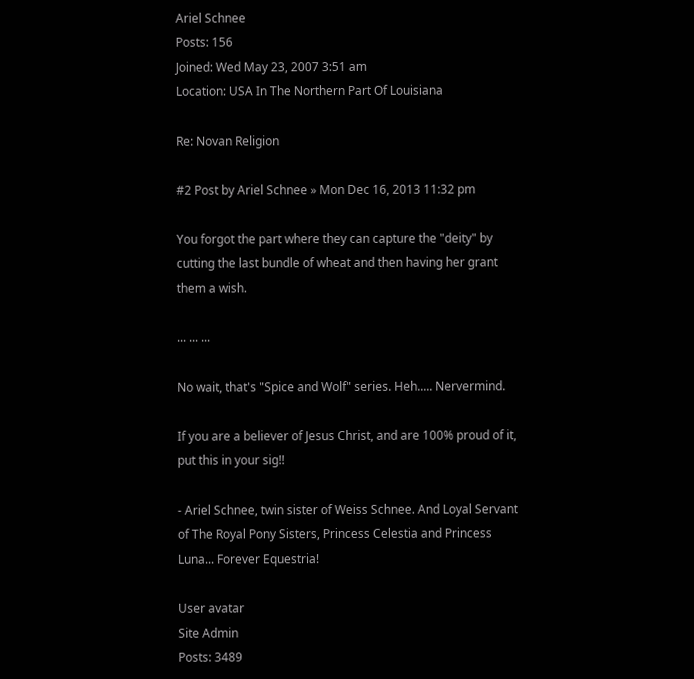Ariel Schnee
Posts: 156
Joined: Wed May 23, 2007 3:51 am
Location: USA In The Northern Part Of Louisiana

Re: Novan Religion

#2 Post by Ariel Schnee » Mon Dec 16, 2013 11:32 pm

You forgot the part where they can capture the "deity" by cutting the last bundle of wheat and then having her grant them a wish.

... ... ...

No wait, that's "Spice and Wolf" series. Heh..... Nervermind.

If you are a believer of Jesus Christ, and are 100% proud of it, put this in your sig!!

- Ariel Schnee, twin sister of Weiss Schnee. And Loyal Servant of The Royal Pony Sisters, Princess Celestia and Princess Luna... Forever Equestria!

User avatar
Site Admin
Posts: 3489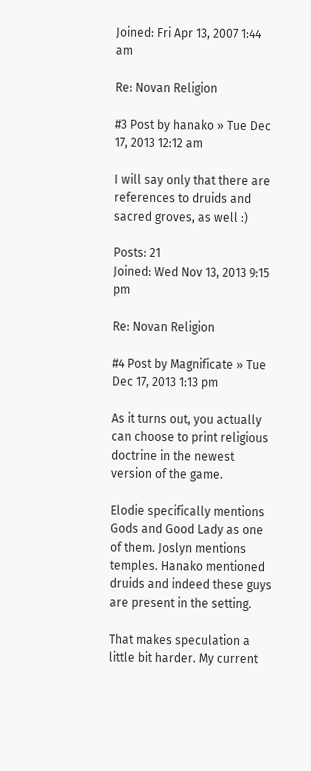Joined: Fri Apr 13, 2007 1:44 am

Re: Novan Religion

#3 Post by hanako » Tue Dec 17, 2013 12:12 am

I will say only that there are references to druids and sacred groves, as well :)

Posts: 21
Joined: Wed Nov 13, 2013 9:15 pm

Re: Novan Religion

#4 Post by Magnificate » Tue Dec 17, 2013 1:13 pm

As it turns out, you actually can choose to print religious doctrine in the newest version of the game.

Elodie specifically mentions Gods and Good Lady as one of them. Joslyn mentions temples. Hanako mentioned druids and indeed these guys are present in the setting.

That makes speculation a little bit harder. My current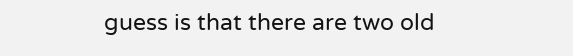guess is that there are two old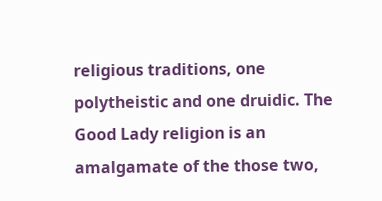religious traditions, one polytheistic and one druidic. The Good Lady religion is an amalgamate of the those two,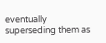eventually superseding them as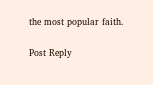the most popular faith.

Post Reply